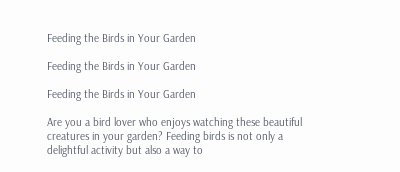Feeding the Birds in Your Garden

Feeding the Birds in Your Garden

Feeding the Birds in Your Garden

Are you a bird lover who enjoys watching these beautiful creatures in your garden? Feeding birds is not only a delightful activity but also a way to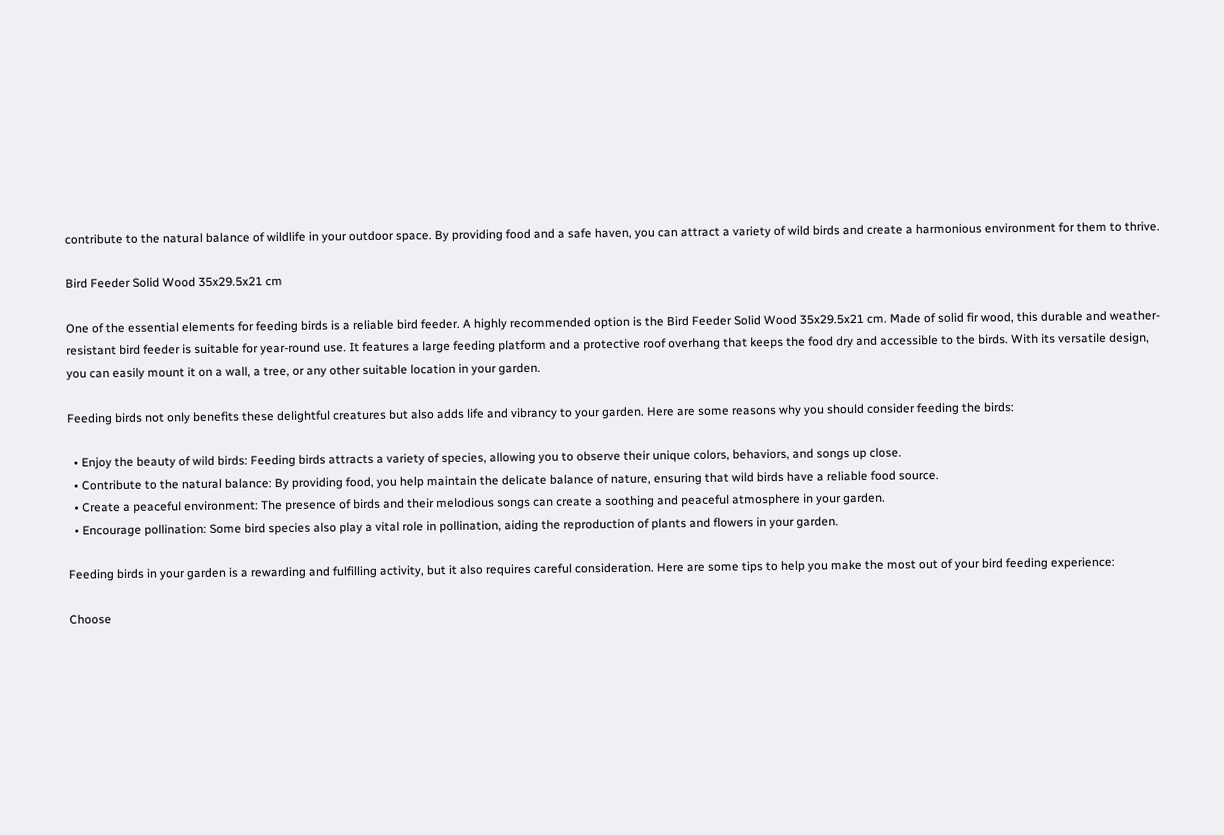contribute to the natural balance of wildlife in your outdoor space. By providing food and a safe haven, you can attract a variety of wild birds and create a harmonious environment for them to thrive.

Bird Feeder Solid Wood 35x29.5x21 cm

One of the essential elements for feeding birds is a reliable bird feeder. A highly recommended option is the Bird Feeder Solid Wood 35x29.5x21 cm. Made of solid fir wood, this durable and weather-resistant bird feeder is suitable for year-round use. It features a large feeding platform and a protective roof overhang that keeps the food dry and accessible to the birds. With its versatile design, you can easily mount it on a wall, a tree, or any other suitable location in your garden.

Feeding birds not only benefits these delightful creatures but also adds life and vibrancy to your garden. Here are some reasons why you should consider feeding the birds:

  • Enjoy the beauty of wild birds: Feeding birds attracts a variety of species, allowing you to observe their unique colors, behaviors, and songs up close.
  • Contribute to the natural balance: By providing food, you help maintain the delicate balance of nature, ensuring that wild birds have a reliable food source.
  • Create a peaceful environment: The presence of birds and their melodious songs can create a soothing and peaceful atmosphere in your garden.
  • Encourage pollination: Some bird species also play a vital role in pollination, aiding the reproduction of plants and flowers in your garden.

Feeding birds in your garden is a rewarding and fulfilling activity, but it also requires careful consideration. Here are some tips to help you make the most out of your bird feeding experience:

Choose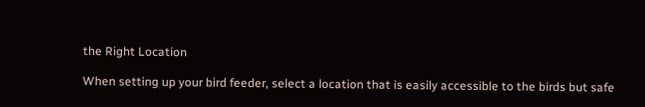the Right Location

When setting up your bird feeder, select a location that is easily accessible to the birds but safe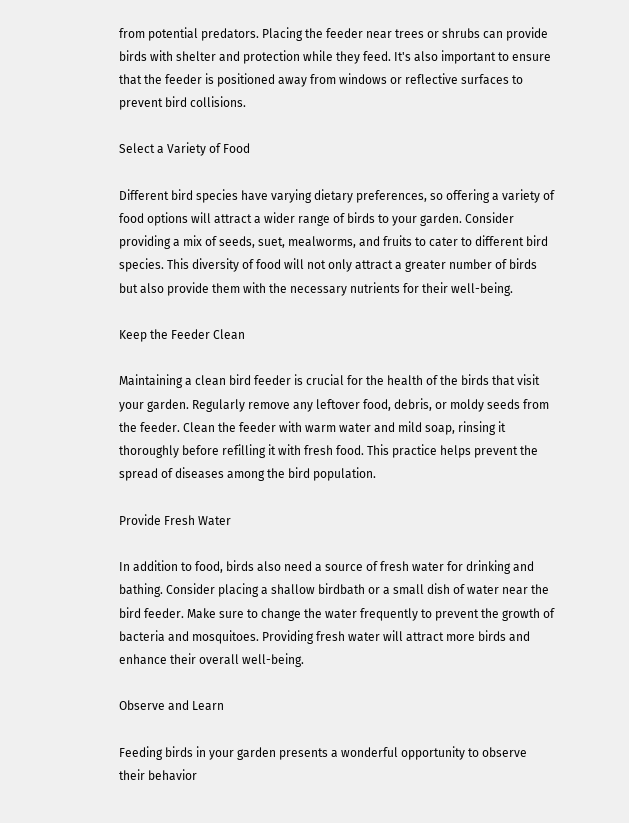from potential predators. Placing the feeder near trees or shrubs can provide birds with shelter and protection while they feed. It's also important to ensure that the feeder is positioned away from windows or reflective surfaces to prevent bird collisions.

Select a Variety of Food

Different bird species have varying dietary preferences, so offering a variety of food options will attract a wider range of birds to your garden. Consider providing a mix of seeds, suet, mealworms, and fruits to cater to different bird species. This diversity of food will not only attract a greater number of birds but also provide them with the necessary nutrients for their well-being.

Keep the Feeder Clean

Maintaining a clean bird feeder is crucial for the health of the birds that visit your garden. Regularly remove any leftover food, debris, or moldy seeds from the feeder. Clean the feeder with warm water and mild soap, rinsing it thoroughly before refilling it with fresh food. This practice helps prevent the spread of diseases among the bird population.

Provide Fresh Water

In addition to food, birds also need a source of fresh water for drinking and bathing. Consider placing a shallow birdbath or a small dish of water near the bird feeder. Make sure to change the water frequently to prevent the growth of bacteria and mosquitoes. Providing fresh water will attract more birds and enhance their overall well-being.

Observe and Learn

Feeding birds in your garden presents a wonderful opportunity to observe their behavior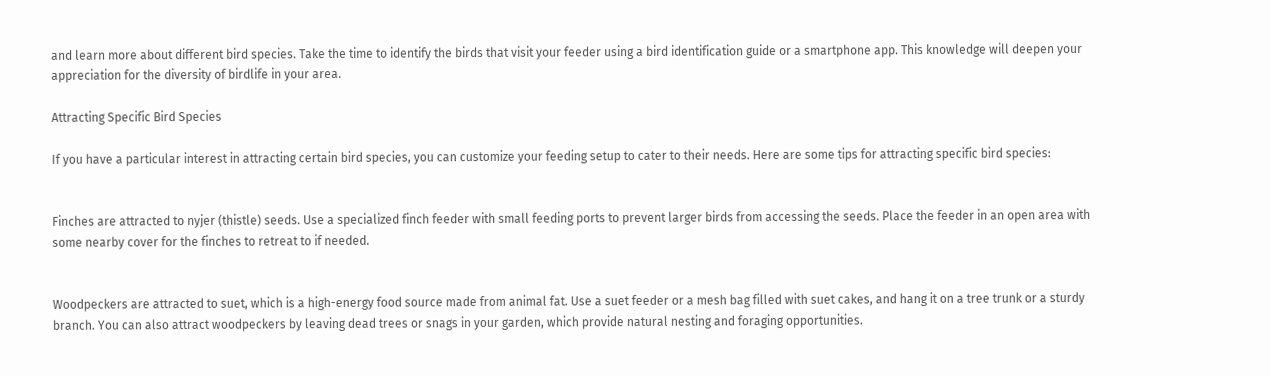and learn more about different bird species. Take the time to identify the birds that visit your feeder using a bird identification guide or a smartphone app. This knowledge will deepen your appreciation for the diversity of birdlife in your area.

Attracting Specific Bird Species

If you have a particular interest in attracting certain bird species, you can customize your feeding setup to cater to their needs. Here are some tips for attracting specific bird species:


Finches are attracted to nyjer (thistle) seeds. Use a specialized finch feeder with small feeding ports to prevent larger birds from accessing the seeds. Place the feeder in an open area with some nearby cover for the finches to retreat to if needed.


Woodpeckers are attracted to suet, which is a high-energy food source made from animal fat. Use a suet feeder or a mesh bag filled with suet cakes, and hang it on a tree trunk or a sturdy branch. You can also attract woodpeckers by leaving dead trees or snags in your garden, which provide natural nesting and foraging opportunities.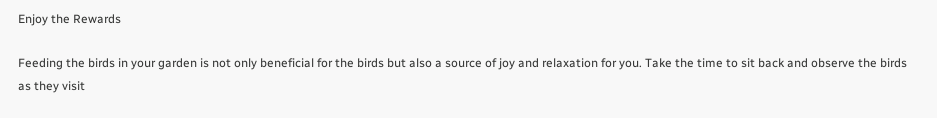Enjoy the Rewards

Feeding the birds in your garden is not only beneficial for the birds but also a source of joy and relaxation for you. Take the time to sit back and observe the birds as they visit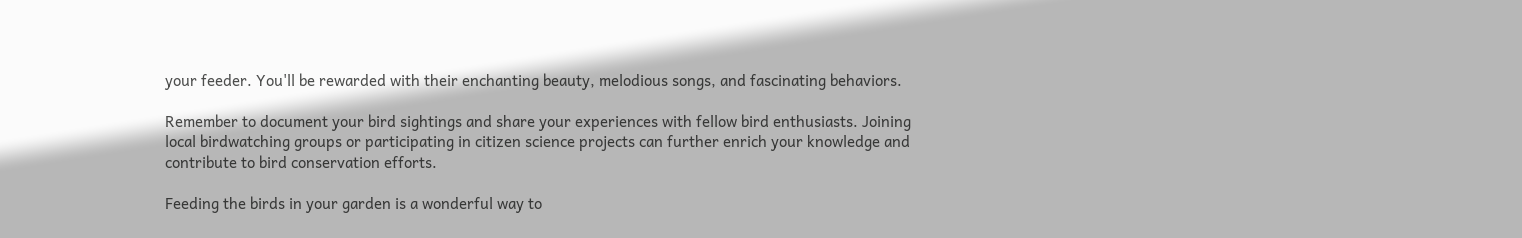your feeder. You'll be rewarded with their enchanting beauty, melodious songs, and fascinating behaviors.

Remember to document your bird sightings and share your experiences with fellow bird enthusiasts. Joining local birdwatching groups or participating in citizen science projects can further enrich your knowledge and contribute to bird conservation efforts.

Feeding the birds in your garden is a wonderful way to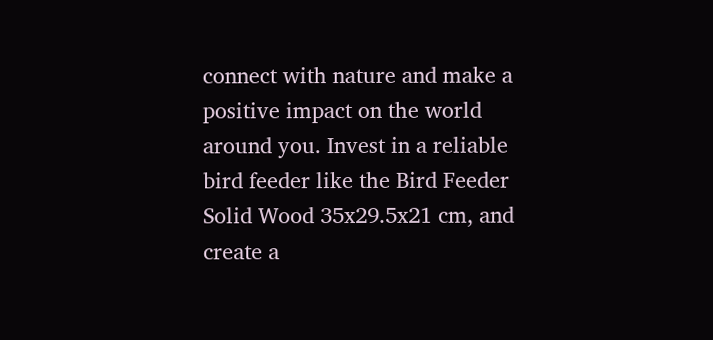connect with nature and make a positive impact on the world around you. Invest in a reliable bird feeder like the Bird Feeder Solid Wood 35x29.5x21 cm, and create a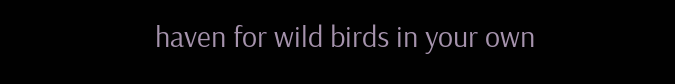haven for wild birds in your own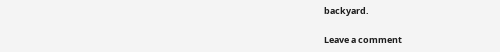backyard.

Leave a comment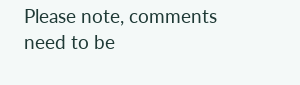Please note, comments need to be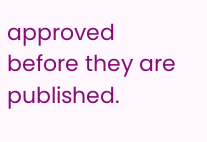approved before they are published.